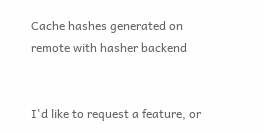Cache hashes generated on remote with hasher backend


I'd like to request a feature, or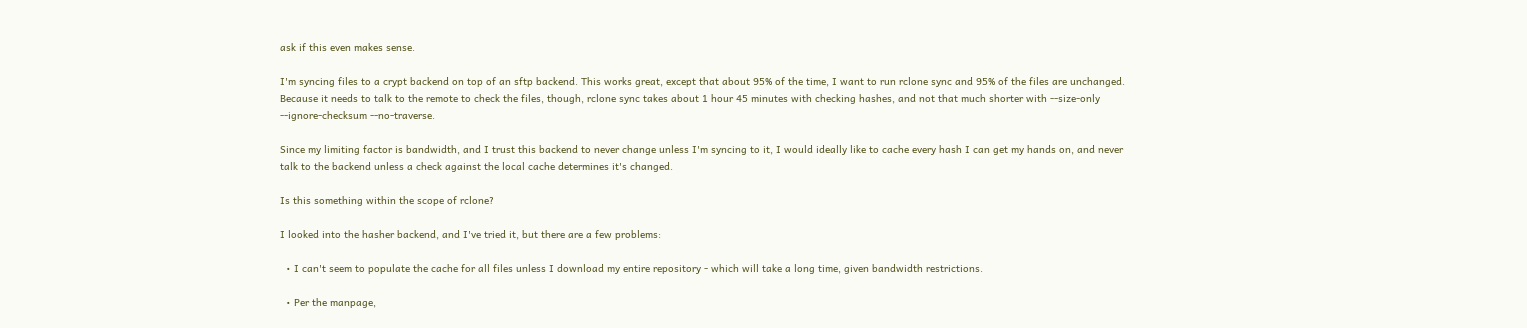ask if this even makes sense.

I'm syncing files to a crypt backend on top of an sftp backend. This works great, except that about 95% of the time, I want to run rclone sync and 95% of the files are unchanged. Because it needs to talk to the remote to check the files, though, rclone sync takes about 1 hour 45 minutes with checking hashes, and not that much shorter with --size-only --ignore-checksum --no-traverse.

Since my limiting factor is bandwidth, and I trust this backend to never change unless I'm syncing to it, I would ideally like to cache every hash I can get my hands on, and never talk to the backend unless a check against the local cache determines it's changed.

Is this something within the scope of rclone?

I looked into the hasher backend, and I've tried it, but there are a few problems:

  • I can't seem to populate the cache for all files unless I download my entire repository - which will take a long time, given bandwidth restrictions.

  • Per the manpage,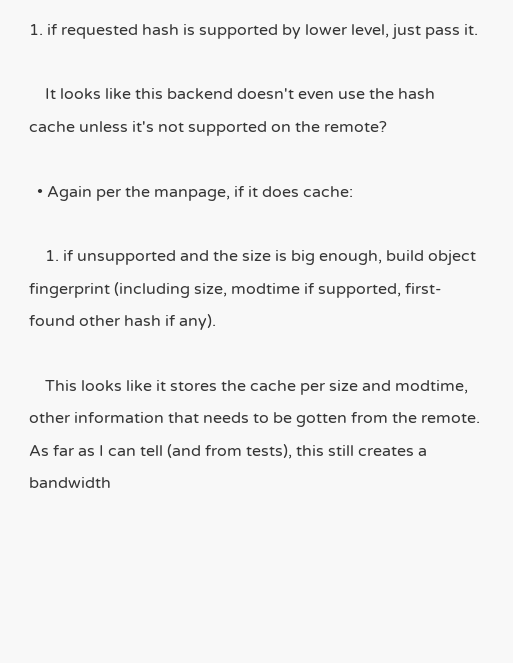1. if requested hash is supported by lower level, just pass it.

    It looks like this backend doesn't even use the hash cache unless it's not supported on the remote?

  • Again per the manpage, if it does cache:

    1. if unsupported and the size is big enough, build object fingerprint (including size, modtime if supported, first-found other hash if any).

    This looks like it stores the cache per size and modtime, other information that needs to be gotten from the remote. As far as I can tell (and from tests), this still creates a bandwidth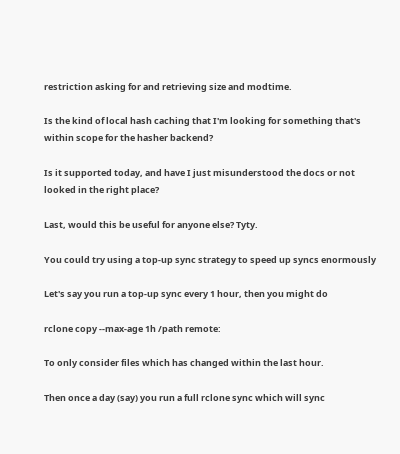restriction asking for and retrieving size and modtime.

Is the kind of local hash caching that I'm looking for something that's within scope for the hasher backend?

Is it supported today, and have I just misunderstood the docs or not looked in the right place?

Last, would this be useful for anyone else? Tyty.

You could try using a top-up sync strategy to speed up syncs enormously

Let's say you run a top-up sync every 1 hour, then you might do

rclone copy --max-age 1h /path remote:

To only consider files which has changed within the last hour.

Then once a day (say) you run a full rclone sync which will sync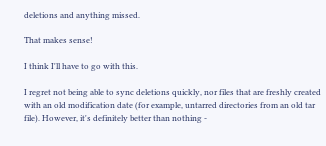deletions and anything missed.

That makes sense!

I think I'll have to go with this.

I regret not being able to sync deletions quickly, nor files that are freshly created with an old modification date (for example, untarred directories from an old tar file). However, it's definitely better than nothing -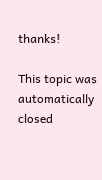thanks!

This topic was automatically closed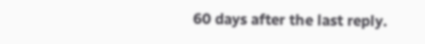60 days after the last reply.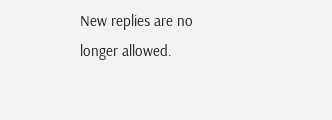New replies are no longer allowed.